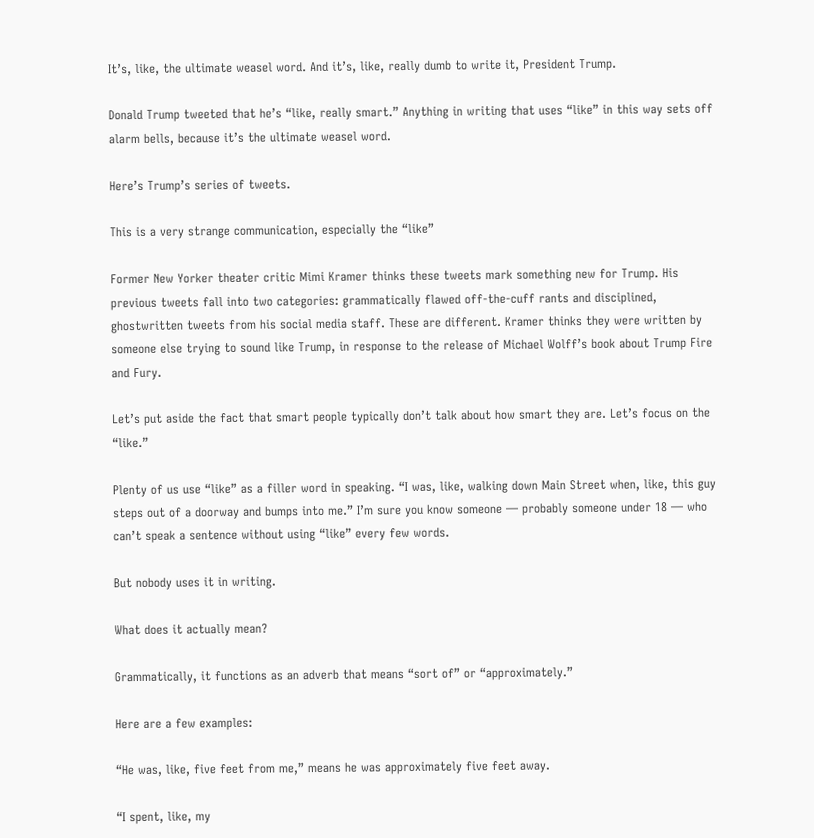It’s, like, the ultimate weasel word. And it’s, like, really dumb to write it, President Trump.

Donald Trump tweeted that he’s “like, really smart.” Anything in writing that uses “like” in this way sets off alarm bells, because it’s the ultimate weasel word.

Here’s Trump’s series of tweets.

This is a very strange communication, especially the “like”

Former New Yorker theater critic Mimi Kramer thinks these tweets mark something new for Trump. His previous tweets fall into two categories: grammatically flawed off-the-cuff rants and disciplined, ghostwritten tweets from his social media staff. These are different. Kramer thinks they were written by someone else trying to sound like Trump, in response to the release of Michael Wolff’s book about Trump Fire and Fury.

Let’s put aside the fact that smart people typically don’t talk about how smart they are. Let’s focus on the “like.”

Plenty of us use “like” as a filler word in speaking. “I was, like, walking down Main Street when, like, this guy steps out of a doorway and bumps into me.” I’m sure you know someone — probably someone under 18 — who can’t speak a sentence without using “like” every few words.

But nobody uses it in writing.

What does it actually mean?

Grammatically, it functions as an adverb that means “sort of” or “approximately.”

Here are a few examples:

“He was, like, five feet from me,” means he was approximately five feet away.

“I spent, like, my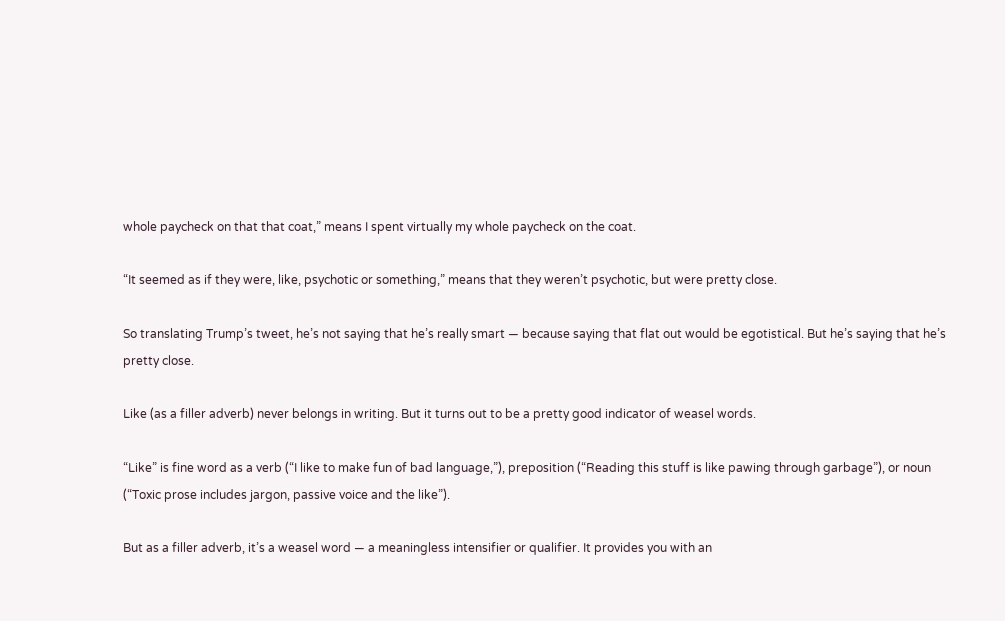whole paycheck on that that coat,” means I spent virtually my whole paycheck on the coat.

“It seemed as if they were, like, psychotic or something,” means that they weren’t psychotic, but were pretty close.

So translating Trump’s tweet, he’s not saying that he’s really smart — because saying that flat out would be egotistical. But he’s saying that he’s pretty close.

Like (as a filler adverb) never belongs in writing. But it turns out to be a pretty good indicator of weasel words.

“Like” is fine word as a verb (“I like to make fun of bad language,”), preposition (“Reading this stuff is like pawing through garbage”), or noun (“Toxic prose includes jargon, passive voice and the like”).

But as a filler adverb, it’s a weasel word — a meaningless intensifier or qualifier. It provides you with an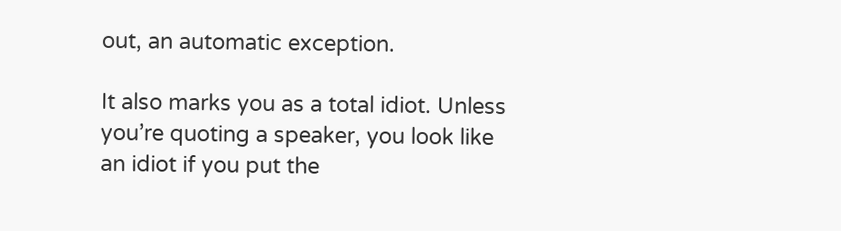out, an automatic exception.

It also marks you as a total idiot. Unless you’re quoting a speaker, you look like an idiot if you put the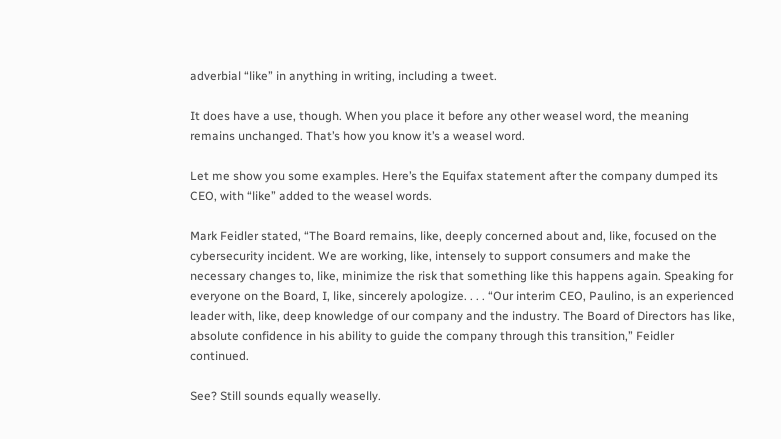adverbial “like” in anything in writing, including a tweet.

It does have a use, though. When you place it before any other weasel word, the meaning remains unchanged. That’s how you know it’s a weasel word.

Let me show you some examples. Here’s the Equifax statement after the company dumped its CEO, with “like” added to the weasel words.

Mark Feidler stated, “The Board remains, like, deeply concerned about and, like, focused on the cybersecurity incident. We are working, like, intensely to support consumers and make the necessary changes to, like, minimize the risk that something like this happens again. Speaking for everyone on the Board, I, like, sincerely apologize. . . . “Our interim CEO, Paulino, is an experienced leader with, like, deep knowledge of our company and the industry. The Board of Directors has like, absolute confidence in his ability to guide the company through this transition,” Feidler continued.

See? Still sounds equally weaselly.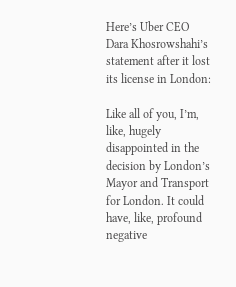Here’s Uber CEO Dara Khosrowshahi’s statement after it lost its license in London:

Like all of you, I’m, like, hugely disappointed in the decision by London’s Mayor and Transport for London. It could have, like, profound negative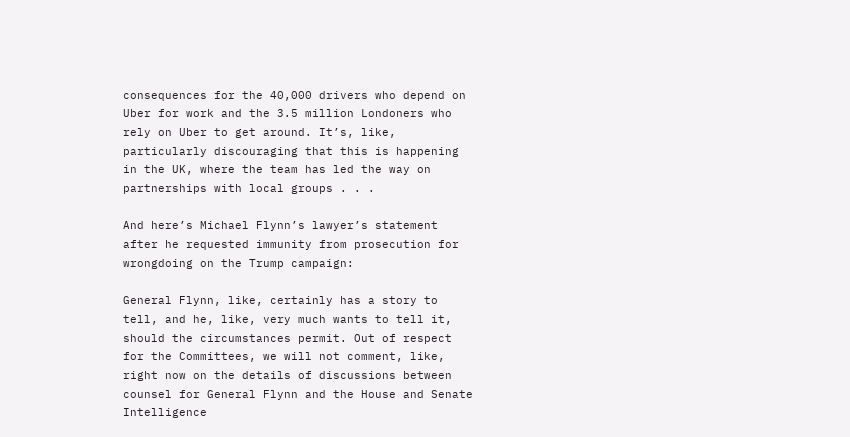consequences for the 40,000 drivers who depend on Uber for work and the 3.5 million Londoners who rely on Uber to get around. It’s, like, particularly discouraging that this is happening in the UK, where the team has led the way on partnerships with local groups . . .

And here’s Michael Flynn’s lawyer’s statement after he requested immunity from prosecution for wrongdoing on the Trump campaign:

General Flynn, like, certainly has a story to tell, and he, like, very much wants to tell it, should the circumstances permit. Out of respect for the Committees, we will not comment, like, right now on the details of discussions between counsel for General Flynn and the House and Senate Intelligence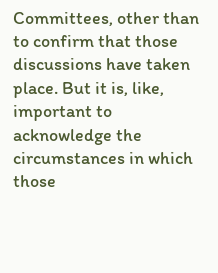Committees, other than to confirm that those discussions have taken place. But it is, like, important to acknowledge the circumstances in which those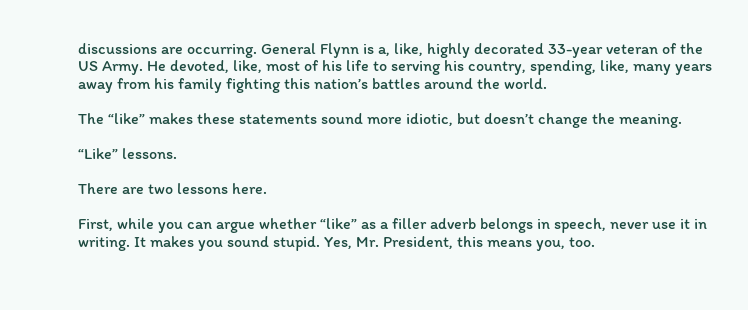discussions are occurring. General Flynn is a, like, highly decorated 33-year veteran of the US Army. He devoted, like, most of his life to serving his country, spending, like, many years away from his family fighting this nation’s battles around the world.

The “like” makes these statements sound more idiotic, but doesn’t change the meaning.

“Like” lessons.

There are two lessons here.

First, while you can argue whether “like” as a filler adverb belongs in speech, never use it in writing. It makes you sound stupid. Yes, Mr. President, this means you, too.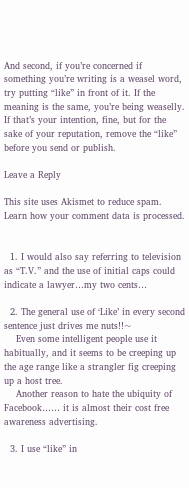And second, if you’re concerned if something you’re writing is a weasel word, try putting “like” in front of it. If the meaning is the same, you’re being weaselly. If that’s your intention, fine, but for the sake of your reputation, remove the “like” before you send or publish.

Leave a Reply

This site uses Akismet to reduce spam. Learn how your comment data is processed.


  1. I would also say referring to television as “T.V.” and the use of initial caps could indicate a lawyer…my two cents…

  2. The general use of ‘Like’ in every second sentence just drives me nuts!!~
    Even some intelligent people use it habitually, and it seems to be creeping up the age range like a strangler fig creeping up a host tree.
    Another reason to hate the ubiquity of Facebook…… it is almost their cost free awareness advertising.

  3. I use “like” in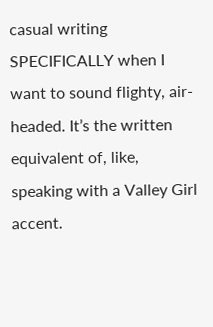casual writing SPECIFICALLY when I want to sound flighty, air-headed. It’s the written equivalent of, like, speaking with a Valley Girl accent.